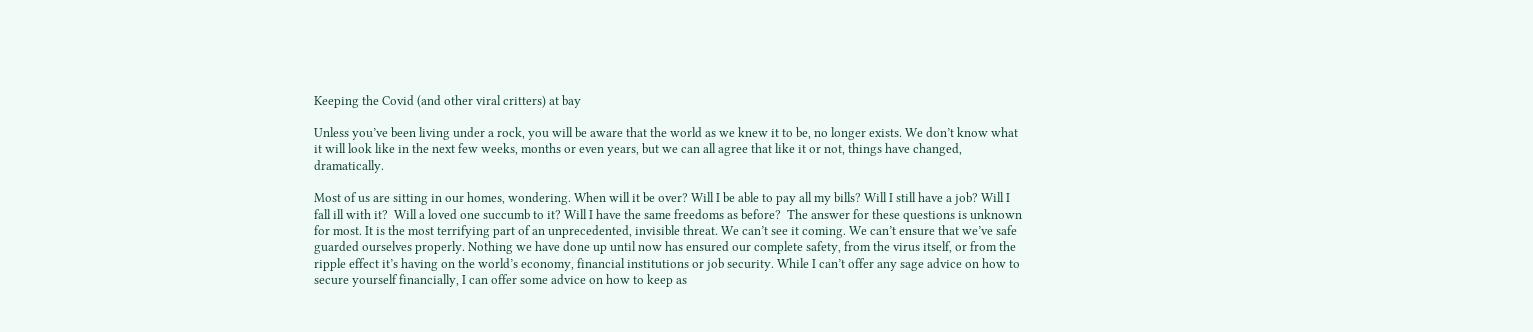Keeping the Covid (and other viral critters) at bay

Unless you’ve been living under a rock, you will be aware that the world as we knew it to be, no longer exists. We don’t know what it will look like in the next few weeks, months or even years, but we can all agree that like it or not, things have changed, dramatically.

Most of us are sitting in our homes, wondering. When will it be over? Will I be able to pay all my bills? Will I still have a job? Will I fall ill with it?  Will a loved one succumb to it? Will I have the same freedoms as before?  The answer for these questions is unknown for most. It is the most terrifying part of an unprecedented, invisible threat. We can’t see it coming. We can’t ensure that we’ve safe guarded ourselves properly. Nothing we have done up until now has ensured our complete safety, from the virus itself, or from the ripple effect it’s having on the world’s economy, financial institutions or job security. While I can’t offer any sage advice on how to secure yourself financially, I can offer some advice on how to keep as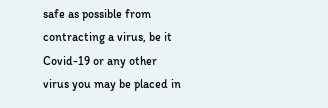safe as possible from contracting a virus, be it Covid-19 or any other virus you may be placed in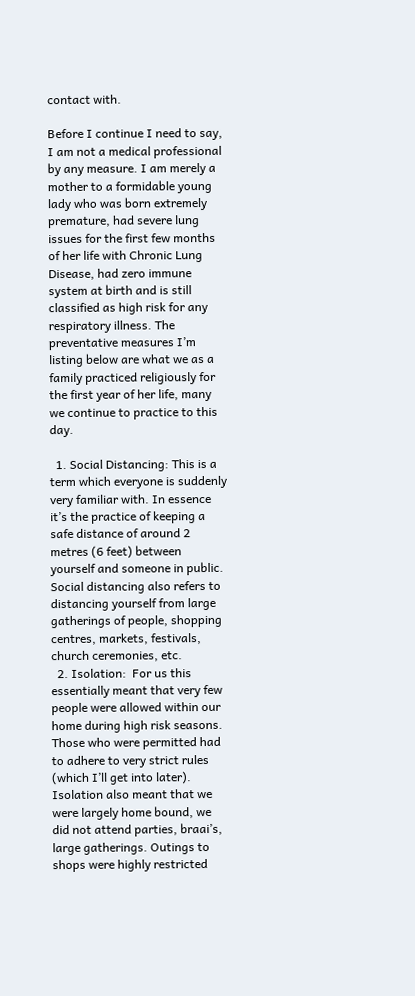contact with.

Before I continue I need to say, I am not a medical professional by any measure. I am merely a mother to a formidable young lady who was born extremely premature, had severe lung issues for the first few months of her life with Chronic Lung Disease, had zero immune system at birth and is still classified as high risk for any respiratory illness. The preventative measures I’m listing below are what we as a family practiced religiously for the first year of her life, many we continue to practice to this day.

  1. Social Distancing: This is a term which everyone is suddenly very familiar with. In essence it’s the practice of keeping a safe distance of around 2 metres (6 feet) between yourself and someone in public.  Social distancing also refers to distancing yourself from large gatherings of people, shopping centres, markets, festivals, church ceremonies, etc.
  2. Isolation:  For us this essentially meant that very few people were allowed within our home during high risk seasons.  Those who were permitted had to adhere to very strict rules (which I’ll get into later). Isolation also meant that we were largely home bound, we did not attend parties, braai’s, large gatherings. Outings to shops were highly restricted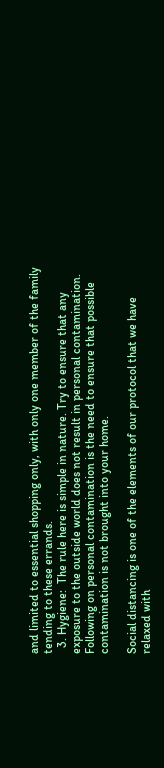and limited to essential shopping only, with only one member of the family tending to these errands.
  3. Hygiene:  The rule here is simple in nature. Try to ensure that any exposure to the outside world does not result in personal contamination.  Following on personal contamination is the need to ensure that possible contamination is not brought into your home.

Social distancing is one of the elements of our protocol that we have relaxed with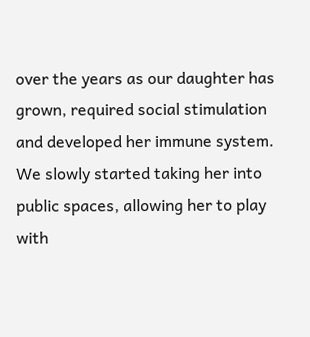over the years as our daughter has grown, required social stimulation and developed her immune system. We slowly started taking her into public spaces, allowing her to play with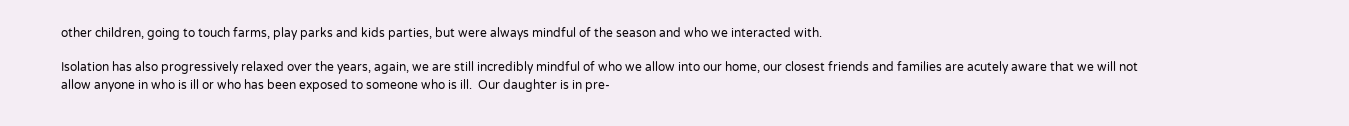other children, going to touch farms, play parks and kids parties, but were always mindful of the season and who we interacted with.

Isolation has also progressively relaxed over the years, again, we are still incredibly mindful of who we allow into our home, our closest friends and families are acutely aware that we will not allow anyone in who is ill or who has been exposed to someone who is ill.  Our daughter is in pre-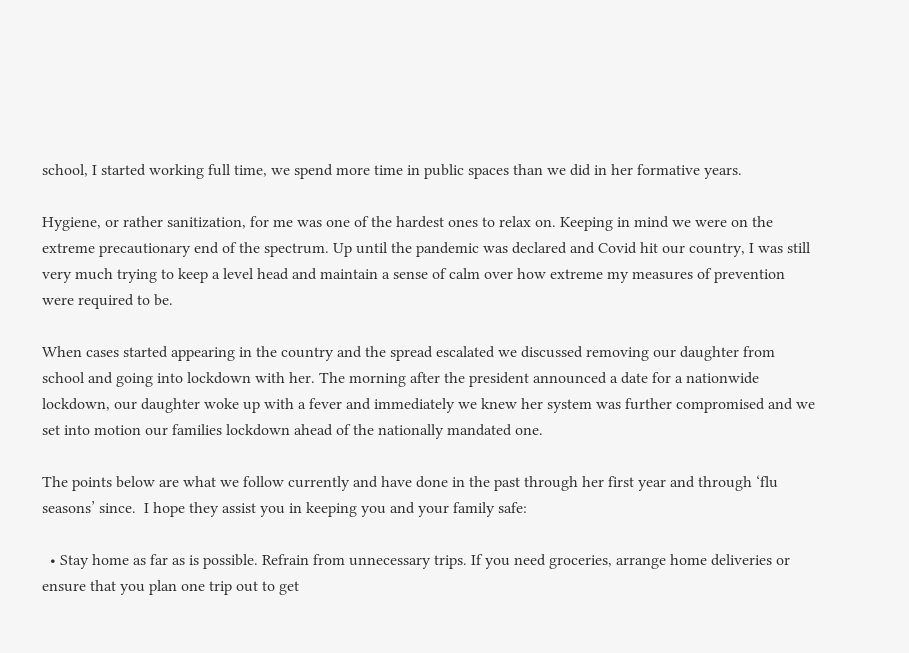school, I started working full time, we spend more time in public spaces than we did in her formative years.

Hygiene, or rather sanitization, for me was one of the hardest ones to relax on. Keeping in mind we were on the extreme precautionary end of the spectrum. Up until the pandemic was declared and Covid hit our country, I was still very much trying to keep a level head and maintain a sense of calm over how extreme my measures of prevention were required to be.

When cases started appearing in the country and the spread escalated we discussed removing our daughter from school and going into lockdown with her. The morning after the president announced a date for a nationwide lockdown, our daughter woke up with a fever and immediately we knew her system was further compromised and we set into motion our families lockdown ahead of the nationally mandated one.

The points below are what we follow currently and have done in the past through her first year and through ‘flu seasons’ since.  I hope they assist you in keeping you and your family safe:

  • Stay home as far as is possible. Refrain from unnecessary trips. If you need groceries, arrange home deliveries or ensure that you plan one trip out to get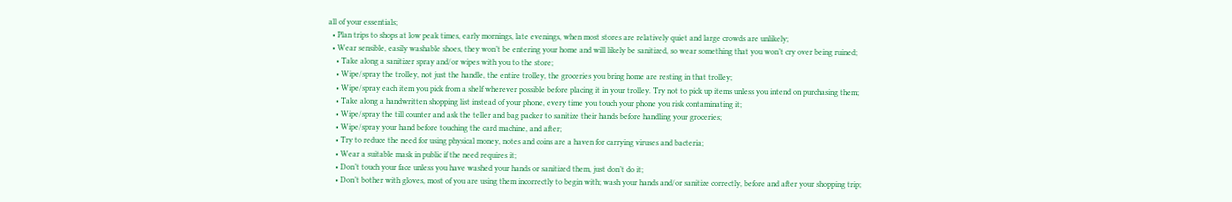all of your essentials;
  • Plan trips to shops at low peak times, early mornings, late evenings, when most stores are relatively quiet and large crowds are unlikely;
  • Wear sensible, easily washable shoes, they won’t be entering your home and will likely be sanitized, so wear something that you won’t cry over being ruined;
    • Take along a sanitizer spray and/or wipes with you to the store;
    • Wipe/spray the trolley, not just the handle, the entire trolley, the groceries you bring home are resting in that trolley;
    • Wipe/spray each item you pick from a shelf wherever possible before placing it in your trolley. Try not to pick up items unless you intend on purchasing them;
    • Take along a handwritten shopping list instead of your phone, every time you touch your phone you risk contaminating it;
    • Wipe/spray the till counter and ask the teller and bag packer to sanitize their hands before handling your groceries;
    • Wipe/spray your hand before touching the card machine, and after;
    • Try to reduce the need for using physical money, notes and coins are a haven for carrying viruses and bacteria;
    • Wear a suitable mask in public if the need requires it;
    • Don’t touch your face unless you have washed your hands or sanitized them, just don’t do it;
    • Don’t bother with gloves, most of you are using them incorrectly to begin with; wash your hands and/or sanitize correctly, before and after your shopping trip;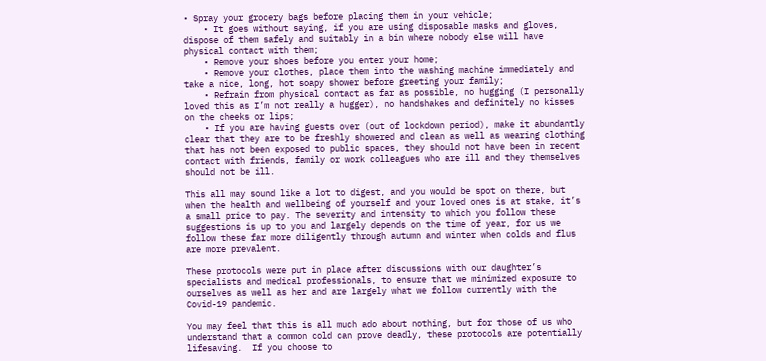• Spray your grocery bags before placing them in your vehicle;
    • It goes without saying, if you are using disposable masks and gloves, dispose of them safely and suitably in a bin where nobody else will have physical contact with them;
    • Remove your shoes before you enter your home;
    • Remove your clothes, place them into the washing machine immediately and take a nice, long, hot soapy shower before greeting your family;
    • Refrain from physical contact as far as possible, no hugging (I personally loved this as I’m not really a hugger), no handshakes and definitely no kisses on the cheeks or lips;
    • If you are having guests over (out of lockdown period), make it abundantly clear that they are to be freshly showered and clean as well as wearing clothing that has not been exposed to public spaces, they should not have been in recent contact with friends, family or work colleagues who are ill and they themselves should not be ill.

This all may sound like a lot to digest, and you would be spot on there, but when the health and wellbeing of yourself and your loved ones is at stake, it’s a small price to pay. The severity and intensity to which you follow these suggestions is up to you and largely depends on the time of year, for us we follow these far more diligently through autumn and winter when colds and flus are more prevalent.

These protocols were put in place after discussions with our daughter’s specialists and medical professionals, to ensure that we minimized exposure to ourselves as well as her and are largely what we follow currently with the Covid-19 pandemic.

You may feel that this is all much ado about nothing, but for those of us who understand that a common cold can prove deadly, these protocols are potentially lifesaving.  If you choose to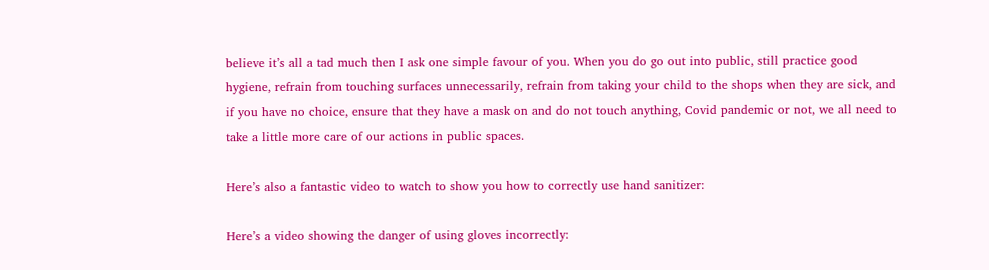believe it’s all a tad much then I ask one simple favour of you. When you do go out into public, still practice good hygiene, refrain from touching surfaces unnecessarily, refrain from taking your child to the shops when they are sick, and if you have no choice, ensure that they have a mask on and do not touch anything, Covid pandemic or not, we all need to take a little more care of our actions in public spaces.

Here’s also a fantastic video to watch to show you how to correctly use hand sanitizer:

Here’s a video showing the danger of using gloves incorrectly: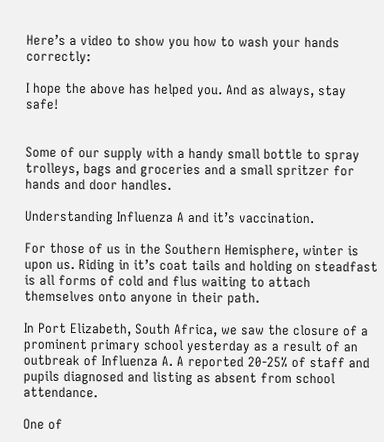Here’s a video to show you how to wash your hands correctly:

I hope the above has helped you. And as always, stay safe!


Some of our supply with a handy small bottle to spray trolleys, bags and groceries and a small spritzer for hands and door handles.

Understanding Influenza A and it’s vaccination.

For those of us in the Southern Hemisphere, winter is upon us. Riding in it’s coat tails and holding on steadfast is all forms of cold and flus waiting to attach themselves onto anyone in their path.

In Port Elizabeth, South Africa, we saw the closure of a prominent primary school yesterday as a result of an outbreak of Influenza A. A reported 20-25% of staff and pupils diagnosed and listing as absent from school attendance.

One of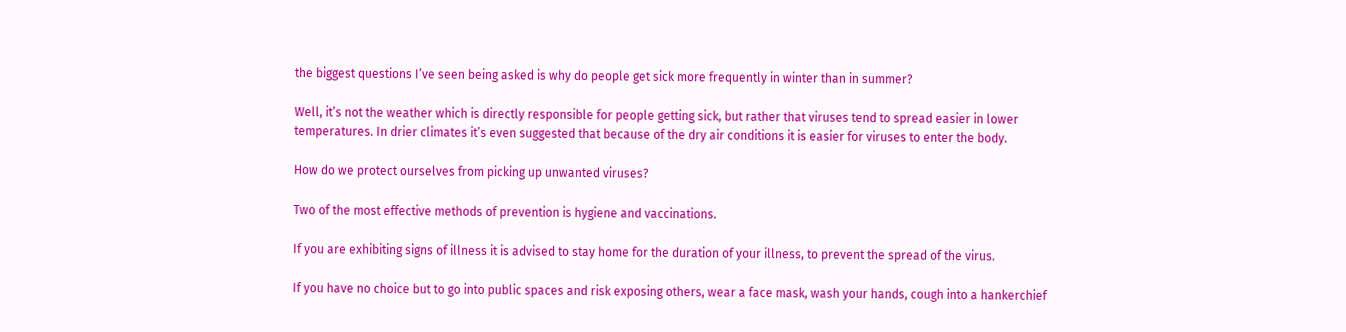the biggest questions I’ve seen being asked is why do people get sick more frequently in winter than in summer?

Well, it’s not the weather which is directly responsible for people getting sick, but rather that viruses tend to spread easier in lower temperatures. In drier climates it’s even suggested that because of the dry air conditions it is easier for viruses to enter the body.

How do we protect ourselves from picking up unwanted viruses?

Two of the most effective methods of prevention is hygiene and vaccinations.

If you are exhibiting signs of illness it is advised to stay home for the duration of your illness, to prevent the spread of the virus.

If you have no choice but to go into public spaces and risk exposing others, wear a face mask, wash your hands, cough into a hankerchief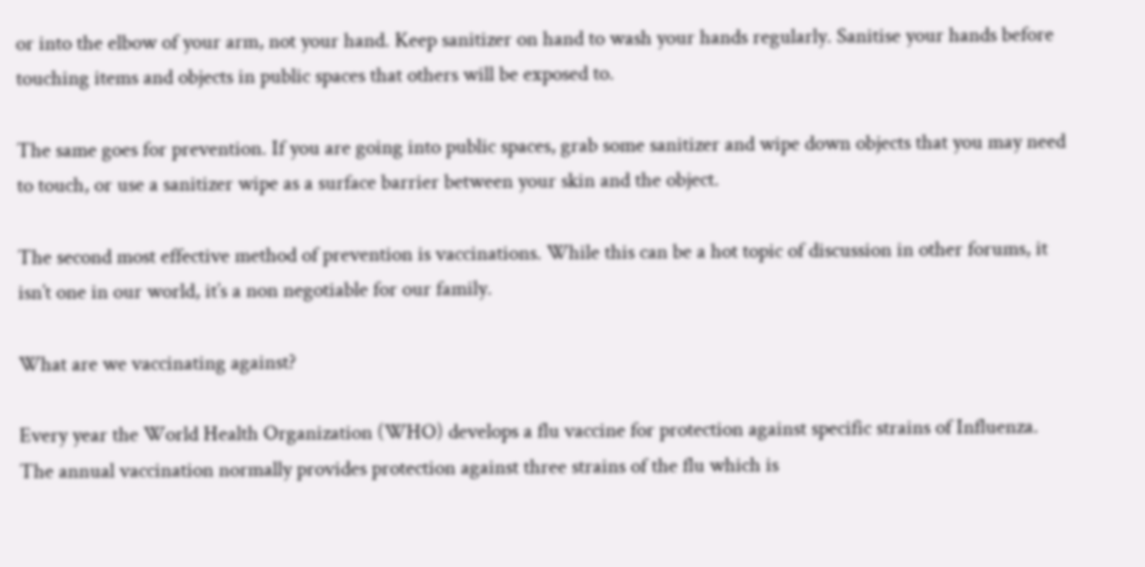or into the elbow of your arm, not your hand. Keep sanitizer on hand to wash your hands regularly. Sanitise your hands before touching items and objects in public spaces that others will be exposed to.

The same goes for prevention. If you are going into public spaces, grab some sanitizer and wipe down objects that you may need to touch, or use a sanitizer wipe as a surface barrier between your skin and the object.

The second most effective method of prevention is vaccinations. While this can be a hot topic of discussion in other forums, it isn’t one in our world, it’s a non negotiable for our family.

What are we vaccinating against?

Every year the World Health Organization (WHO) develops a flu vaccine for protection against specific strains of Influenza.  The annual vaccination normally provides protection against three strains of the flu which is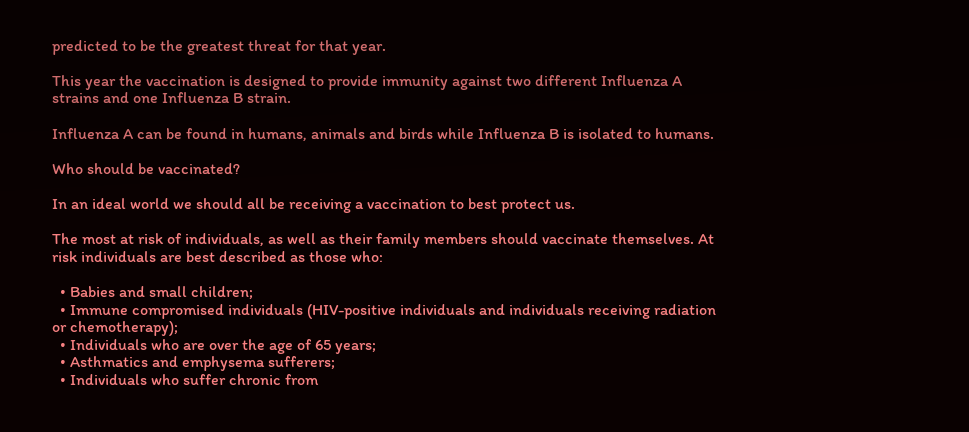predicted to be the greatest threat for that year.

This year the vaccination is designed to provide immunity against two different Influenza A strains and one Influenza B strain.

Influenza A can be found in humans, animals and birds while Influenza B is isolated to humans.

Who should be vaccinated?

In an ideal world we should all be receiving a vaccination to best protect us.

The most at risk of individuals, as well as their family members should vaccinate themselves. At risk individuals are best described as those who:

  • Babies and small children;
  • Immune compromised individuals (HIV-positive individuals and individuals receiving radiation or chemotherapy);
  • Individuals who are over the age of 65 years;
  • Asthmatics and emphysema sufferers;
  • Individuals who suffer chronic from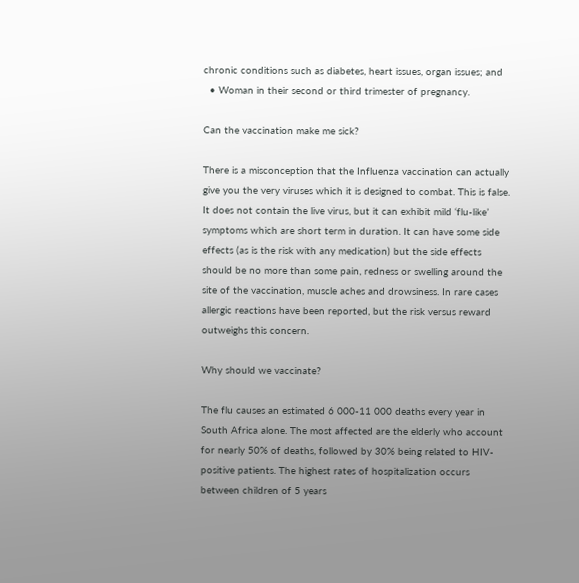chronic conditions such as diabetes, heart issues, organ issues; and
  • Woman in their second or third trimester of pregnancy.

Can the vaccination make me sick?

There is a misconception that the Influenza vaccination can actually give you the very viruses which it is designed to combat. This is false. It does not contain the live virus, but it can exhibit mild ‘flu-like’ symptoms which are short term in duration. It can have some side effects (as is the risk with any medication) but the side effects should be no more than some pain, redness or swelling around the site of the vaccination, muscle aches and drowsiness. In rare cases allergic reactions have been reported, but the risk versus reward outweighs this concern.

Why should we vaccinate?

The flu causes an estimated 6 000-11 000 deaths every year in South Africa alone. The most affected are the elderly who account for nearly 50% of deaths, followed by 30% being related to HIV-positive patients. The highest rates of hospitalization occurs between children of 5 years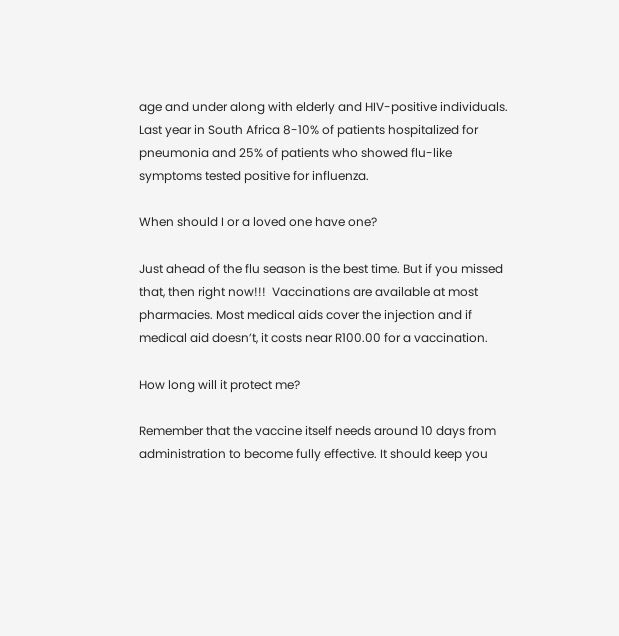age and under along with elderly and HIV-positive individuals. Last year in South Africa 8-10% of patients hospitalized for pneumonia and 25% of patients who showed flu-like symptoms tested positive for influenza.

When should I or a loved one have one?

Just ahead of the flu season is the best time. But if you missed that, then right now!!!  Vaccinations are available at most pharmacies. Most medical aids cover the injection and if medical aid doesn’t, it costs near R100.00 for a vaccination.

How long will it protect me?

Remember that the vaccine itself needs around 10 days from administration to become fully effective. It should keep you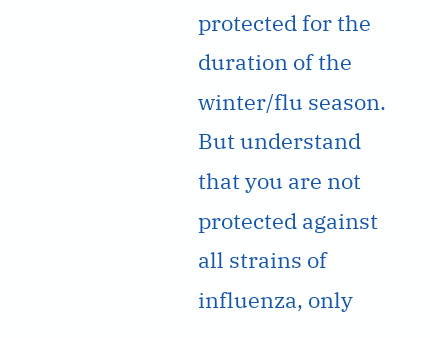protected for the duration of the winter/flu season. But understand that you are not protected against all strains of influenza, only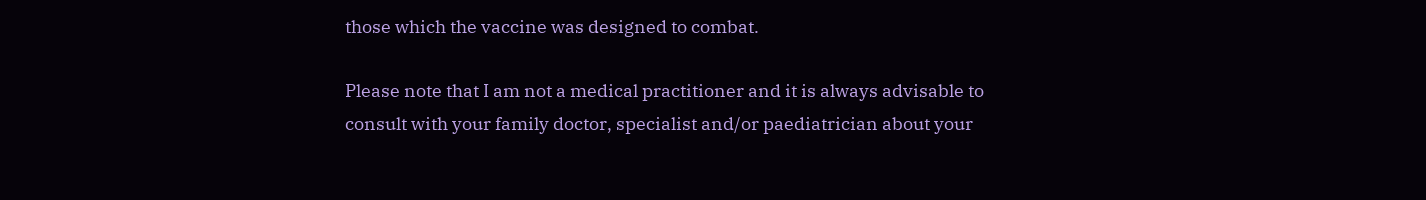those which the vaccine was designed to combat.

Please note that I am not a medical practitioner and it is always advisable to consult with your family doctor, specialist and/or paediatrician about your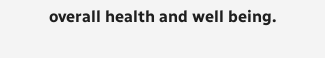overall health and well being.